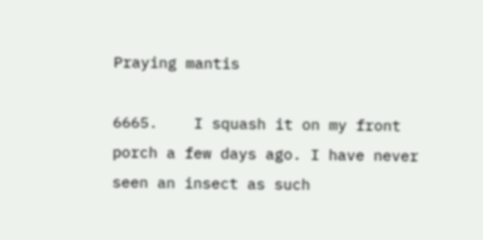Praying mantis

6665.    I squash it on my front porch a few days ago. I have never seen an insect as such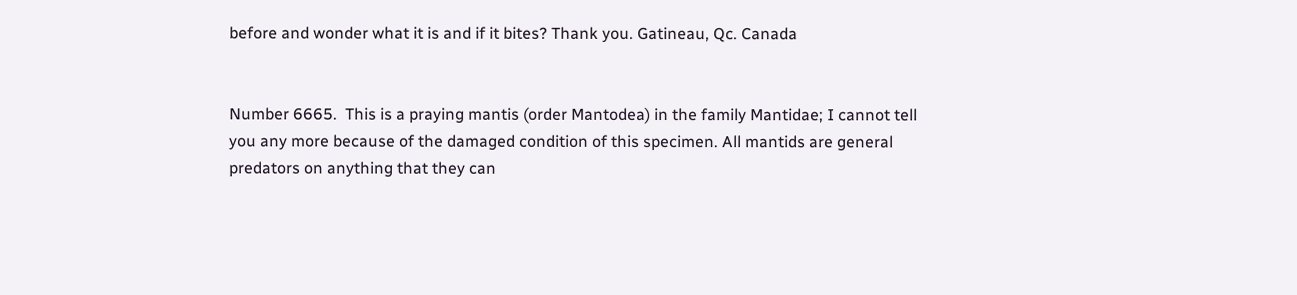before and wonder what it is and if it bites? Thank you. Gatineau, Qc. Canada


Number 6665.  This is a praying mantis (order Mantodea) in the family Mantidae; I cannot tell you any more because of the damaged condition of this specimen. All mantids are general predators on anything that they can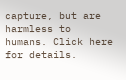capture, but are harmless to humans. Click here for details.